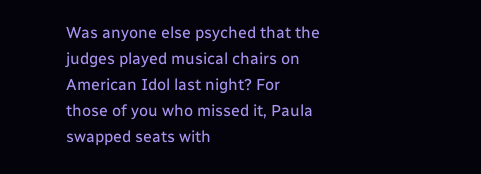Was anyone else psyched that the judges played musical chairs on American Idol last night? For those of you who missed it, Paula swapped seats with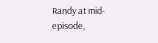Randy at mid-episode,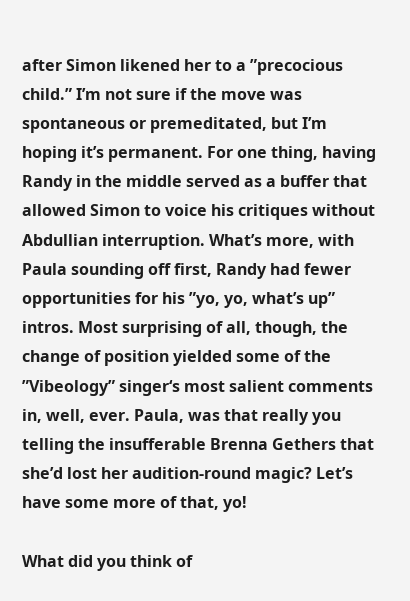after Simon likened her to a ”precocious child.” I’m not sure if the move was spontaneous or premeditated, but I’m hoping it’s permanent. For one thing, having Randy in the middle served as a buffer that allowed Simon to voice his critiques without Abdullian interruption. What’s more, with Paula sounding off first, Randy had fewer opportunities for his ”yo, yo, what’s up” intros. Most surprising of all, though, the change of position yielded some of the ”Vibeology” singer‘s most salient comments in, well, ever. Paula, was that really you telling the insufferable Brenna Gethers that she’d lost her audition-round magic? Let’s have some more of that, yo!

What did you think of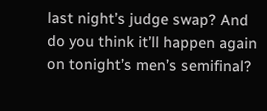last night’s judge swap? And do you think it’ll happen again on tonight’s men’s semifinal?